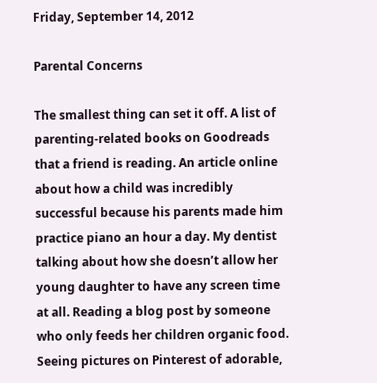Friday, September 14, 2012

Parental Concerns

The smallest thing can set it off. A list of parenting-related books on Goodreads that a friend is reading. An article online about how a child was incredibly successful because his parents made him practice piano an hour a day. My dentist talking about how she doesn’t allow her young daughter to have any screen time at all. Reading a blog post by someone who only feeds her children organic food. Seeing pictures on Pinterest of adorable,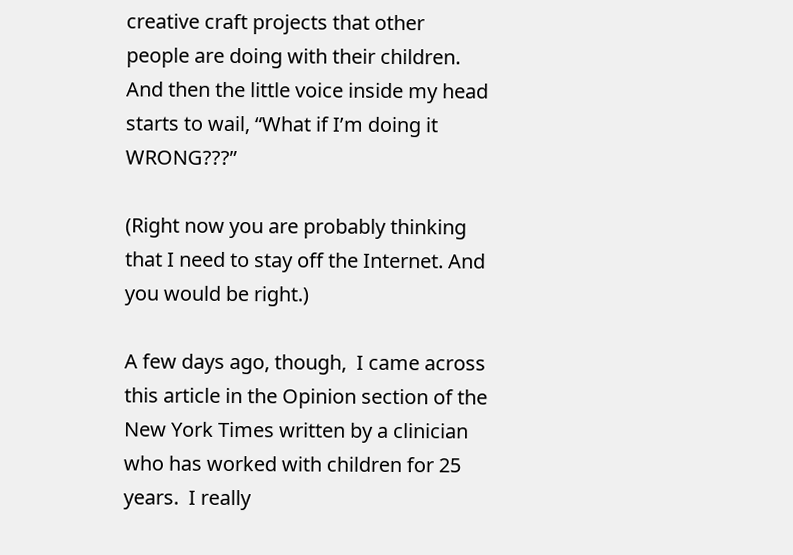creative craft projects that other people are doing with their children. And then the little voice inside my head starts to wail, “What if I’m doing it WRONG???”

(Right now you are probably thinking that I need to stay off the Internet. And you would be right.)

A few days ago, though,  I came across this article in the Opinion section of the New York Times written by a clinician who has worked with children for 25 years.  I really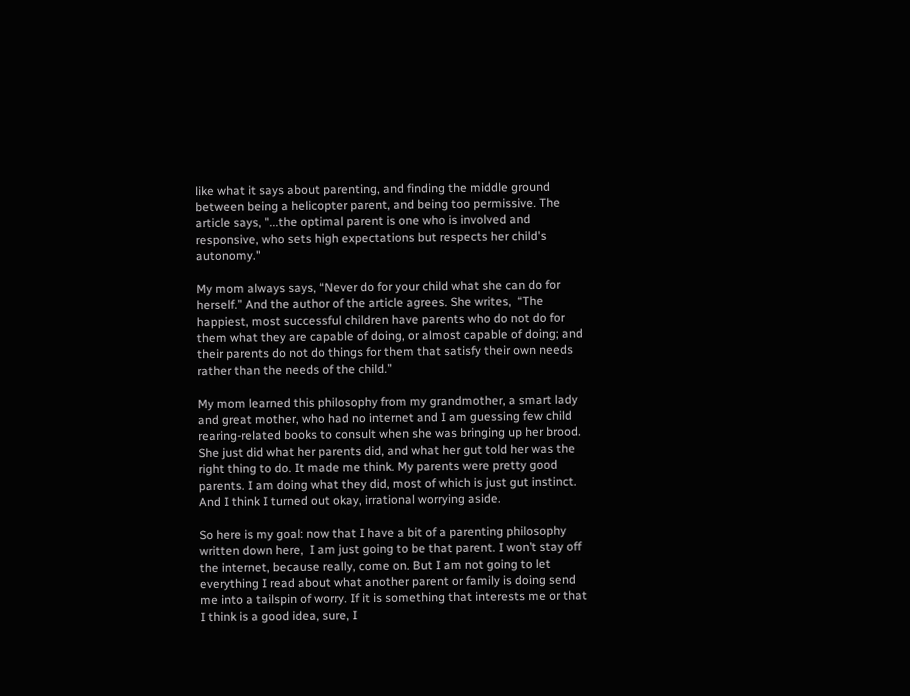like what it says about parenting, and finding the middle ground between being a helicopter parent, and being too permissive. The article says, "...the optimal parent is one who is involved and responsive, who sets high expectations but respects her child's autonomy."

My mom always says, “Never do for your child what she can do for herself.” And the author of the article agrees. She writes,  “The happiest, most successful children have parents who do not do for them what they are capable of doing, or almost capable of doing; and their parents do not do things for them that satisfy their own needs rather than the needs of the child.”

My mom learned this philosophy from my grandmother, a smart lady and great mother, who had no internet and I am guessing few child rearing-related books to consult when she was bringing up her brood.  She just did what her parents did, and what her gut told her was the right thing to do. It made me think. My parents were pretty good parents. I am doing what they did, most of which is just gut instinct. And I think I turned out okay, irrational worrying aside.

So here is my goal: now that I have a bit of a parenting philosophy written down here,  I am just going to be that parent. I won’t stay off the internet, because really, come on. But I am not going to let everything I read about what another parent or family is doing send me into a tailspin of worry. If it is something that interests me or that I think is a good idea, sure, I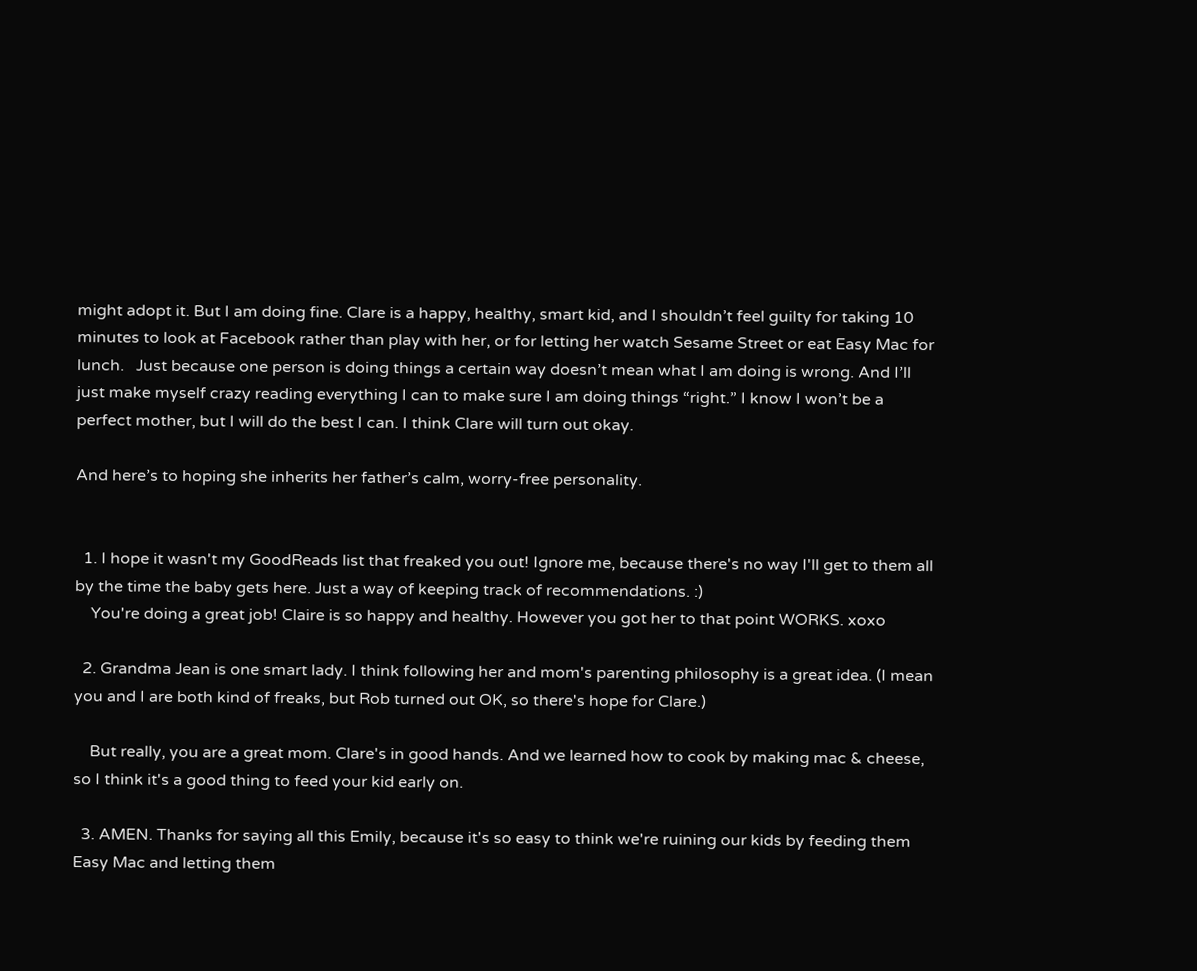might adopt it. But I am doing fine. Clare is a happy, healthy, smart kid, and I shouldn’t feel guilty for taking 10 minutes to look at Facebook rather than play with her, or for letting her watch Sesame Street or eat Easy Mac for lunch.   Just because one person is doing things a certain way doesn’t mean what I am doing is wrong. And I’ll just make myself crazy reading everything I can to make sure I am doing things “right.” I know I won’t be a perfect mother, but I will do the best I can. I think Clare will turn out okay.

And here’s to hoping she inherits her father’s calm, worry-free personality.


  1. I hope it wasn't my GoodReads list that freaked you out! Ignore me, because there's no way I'll get to them all by the time the baby gets here. Just a way of keeping track of recommendations. :)
    You're doing a great job! Claire is so happy and healthy. However you got her to that point WORKS. xoxo

  2. Grandma Jean is one smart lady. I think following her and mom's parenting philosophy is a great idea. (I mean you and I are both kind of freaks, but Rob turned out OK, so there's hope for Clare.)

    But really, you are a great mom. Clare's in good hands. And we learned how to cook by making mac & cheese, so I think it's a good thing to feed your kid early on.

  3. AMEN. Thanks for saying all this Emily, because it's so easy to think we're ruining our kids by feeding them Easy Mac and letting them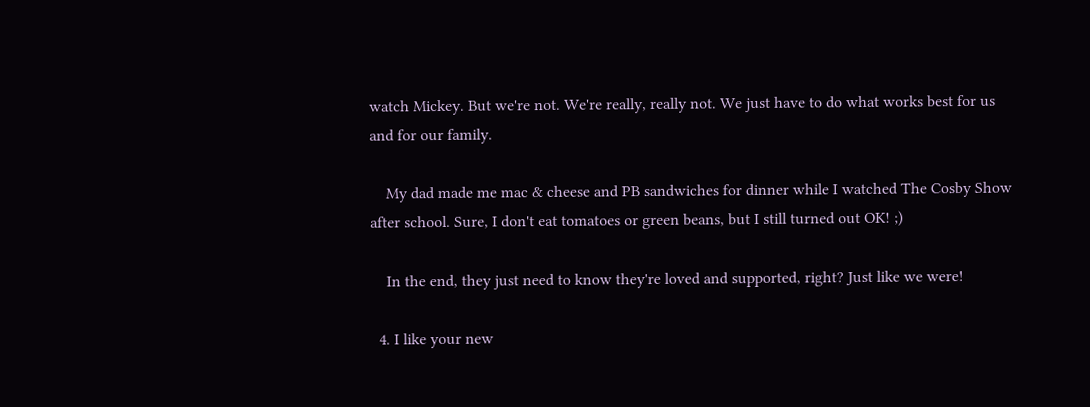watch Mickey. But we're not. We're really, really not. We just have to do what works best for us and for our family.

    My dad made me mac & cheese and PB sandwiches for dinner while I watched The Cosby Show after school. Sure, I don't eat tomatoes or green beans, but I still turned out OK! ;)

    In the end, they just need to know they're loved and supported, right? Just like we were!

  4. I like your new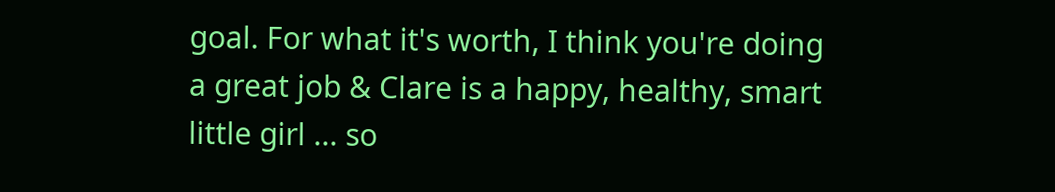goal. For what it's worth, I think you're doing a great job & Clare is a happy, healthy, smart little girl ... so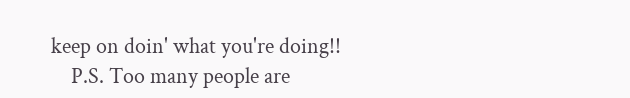keep on doin' what you're doing!!
    P.S. Too many people are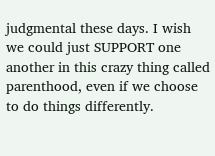judgmental these days. I wish we could just SUPPORT one another in this crazy thing called parenthood, even if we choose to do things differently.